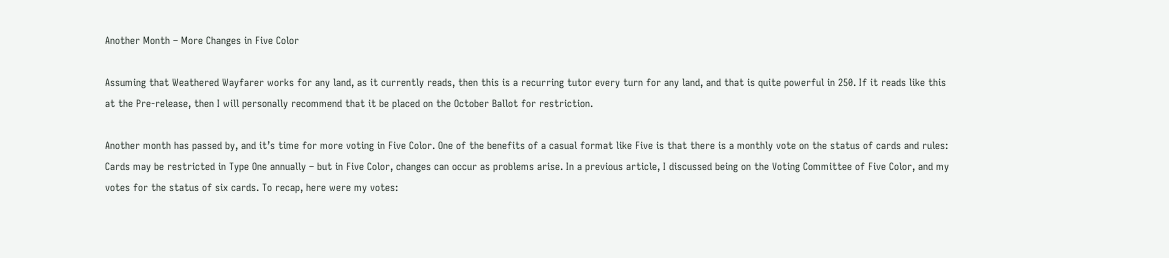Another Month – More Changes in Five Color

Assuming that Weathered Wayfarer works for any land, as it currently reads, then this is a recurring tutor every turn for any land, and that is quite powerful in 250. If it reads like this at the Pre-release, then I will personally recommend that it be placed on the October Ballot for restriction.

Another month has passed by, and it’s time for more voting in Five Color. One of the benefits of a casual format like Five is that there is a monthly vote on the status of cards and rules: Cards may be restricted in Type One annually – but in Five Color, changes can occur as problems arise. In a previous article, I discussed being on the Voting Committee of Five Color, and my votes for the status of six cards. To recap, here were my votes: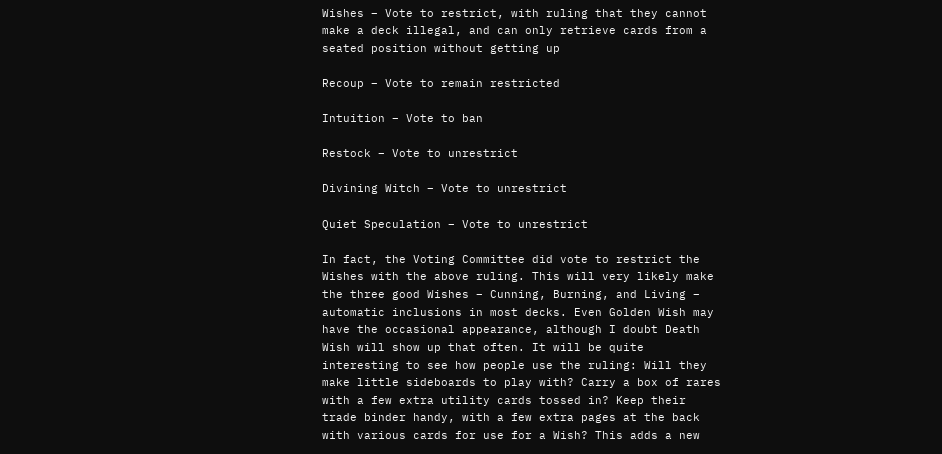Wishes – Vote to restrict, with ruling that they cannot make a deck illegal, and can only retrieve cards from a seated position without getting up

Recoup – Vote to remain restricted

Intuition – Vote to ban

Restock – Vote to unrestrict

Divining Witch – Vote to unrestrict

Quiet Speculation – Vote to unrestrict

In fact, the Voting Committee did vote to restrict the Wishes with the above ruling. This will very likely make the three good Wishes – Cunning, Burning, and Living – automatic inclusions in most decks. Even Golden Wish may have the occasional appearance, although I doubt Death Wish will show up that often. It will be quite interesting to see how people use the ruling: Will they make little sideboards to play with? Carry a box of rares with a few extra utility cards tossed in? Keep their trade binder handy, with a few extra pages at the back with various cards for use for a Wish? This adds a new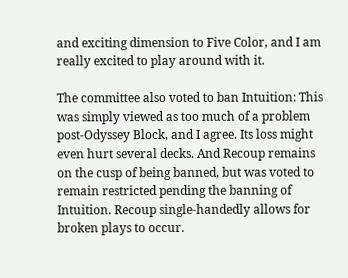and exciting dimension to Five Color, and I am really excited to play around with it.

The committee also voted to ban Intuition: This was simply viewed as too much of a problem post-Odyssey Block, and I agree. Its loss might even hurt several decks. And Recoup remains on the cusp of being banned, but was voted to remain restricted pending the banning of Intuition. Recoup single-handedly allows for broken plays to occur.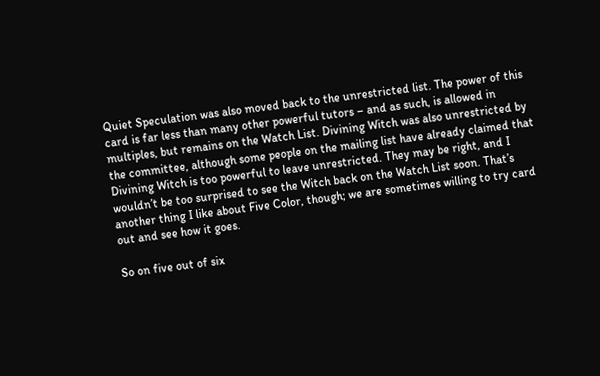Quiet Speculation was also moved back to the unrestricted list. The power of this card is far less than many other powerful tutors – and as such, is allowed in multiples, but remains on the Watch List. Divining Witch was also unrestricted by the committee, although some people on the mailing list have already claimed that Divining Witch is too powerful to leave unrestricted. They may be right, and I wouldn’t be too surprised to see the Witch back on the Watch List soon. That’s another thing I like about Five Color, though; we are sometimes willing to try card out and see how it goes.

So on five out of six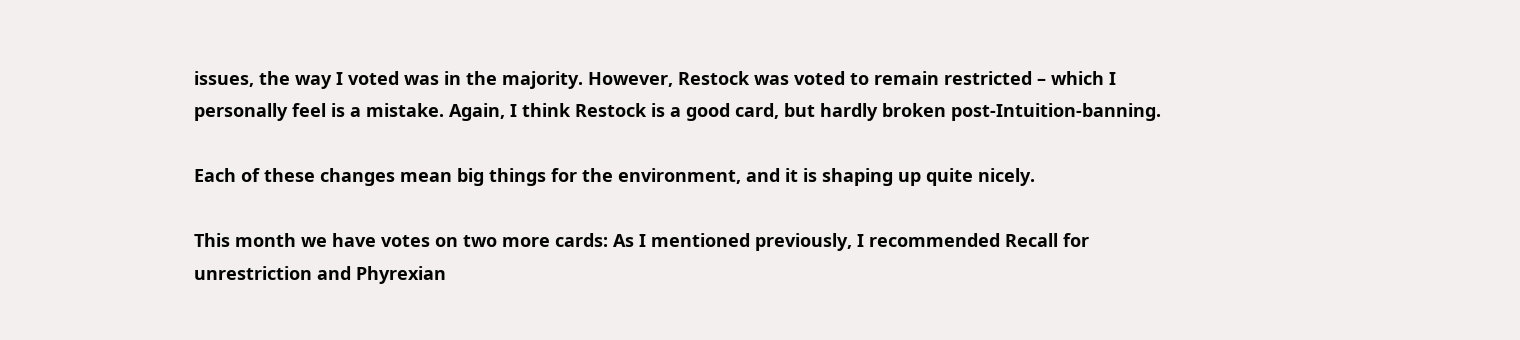issues, the way I voted was in the majority. However, Restock was voted to remain restricted – which I personally feel is a mistake. Again, I think Restock is a good card, but hardly broken post-Intuition-banning.

Each of these changes mean big things for the environment, and it is shaping up quite nicely.

This month we have votes on two more cards: As I mentioned previously, I recommended Recall for unrestriction and Phyrexian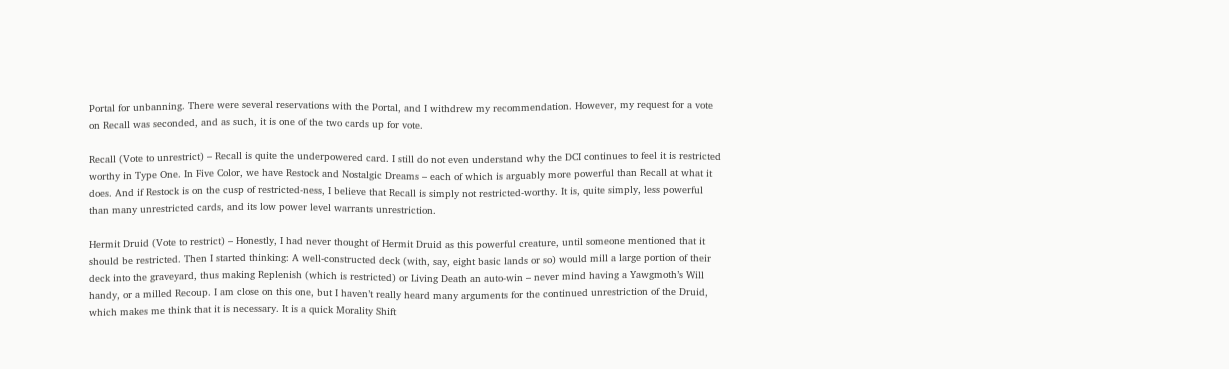Portal for unbanning. There were several reservations with the Portal, and I withdrew my recommendation. However, my request for a vote on Recall was seconded, and as such, it is one of the two cards up for vote.

Recall (Vote to unrestrict) – Recall is quite the underpowered card. I still do not even understand why the DCI continues to feel it is restricted worthy in Type One. In Five Color, we have Restock and Nostalgic Dreams – each of which is arguably more powerful than Recall at what it does. And if Restock is on the cusp of restricted-ness, I believe that Recall is simply not restricted-worthy. It is, quite simply, less powerful than many unrestricted cards, and its low power level warrants unrestriction.

Hermit Druid (Vote to restrict) – Honestly, I had never thought of Hermit Druid as this powerful creature, until someone mentioned that it should be restricted. Then I started thinking: A well-constructed deck (with, say, eight basic lands or so) would mill a large portion of their deck into the graveyard, thus making Replenish (which is restricted) or Living Death an auto-win – never mind having a Yawgmoth’s Will handy, or a milled Recoup. I am close on this one, but I haven’t really heard many arguments for the continued unrestriction of the Druid, which makes me think that it is necessary. It is a quick Morality Shift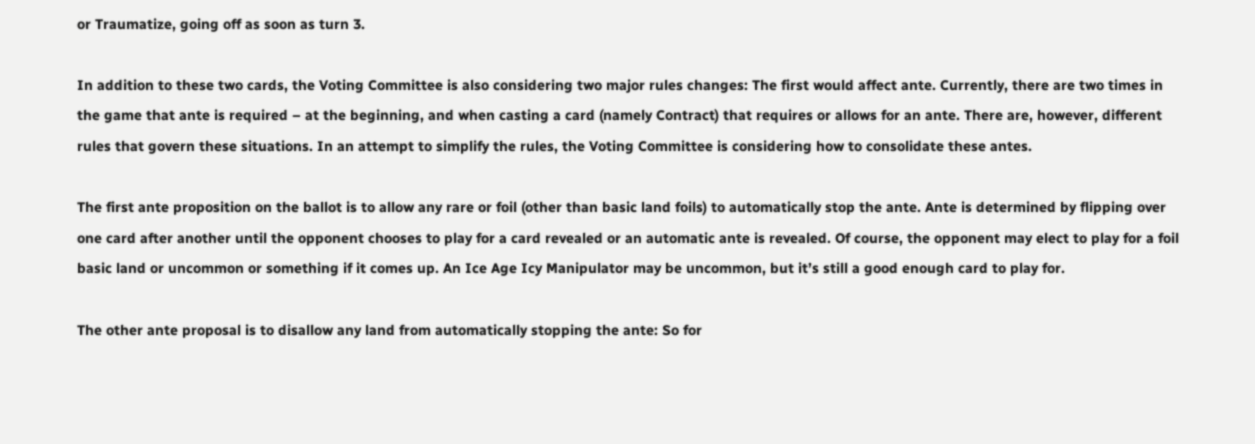or Traumatize, going off as soon as turn 3.

In addition to these two cards, the Voting Committee is also considering two major rules changes: The first would affect ante. Currently, there are two times in the game that ante is required – at the beginning, and when casting a card (namely Contract) that requires or allows for an ante. There are, however, different rules that govern these situations. In an attempt to simplify the rules, the Voting Committee is considering how to consolidate these antes.

The first ante proposition on the ballot is to allow any rare or foil (other than basic land foils) to automatically stop the ante. Ante is determined by flipping over one card after another until the opponent chooses to play for a card revealed or an automatic ante is revealed. Of course, the opponent may elect to play for a foil basic land or uncommon or something if it comes up. An Ice Age Icy Manipulator may be uncommon, but it’s still a good enough card to play for.

The other ante proposal is to disallow any land from automatically stopping the ante: So for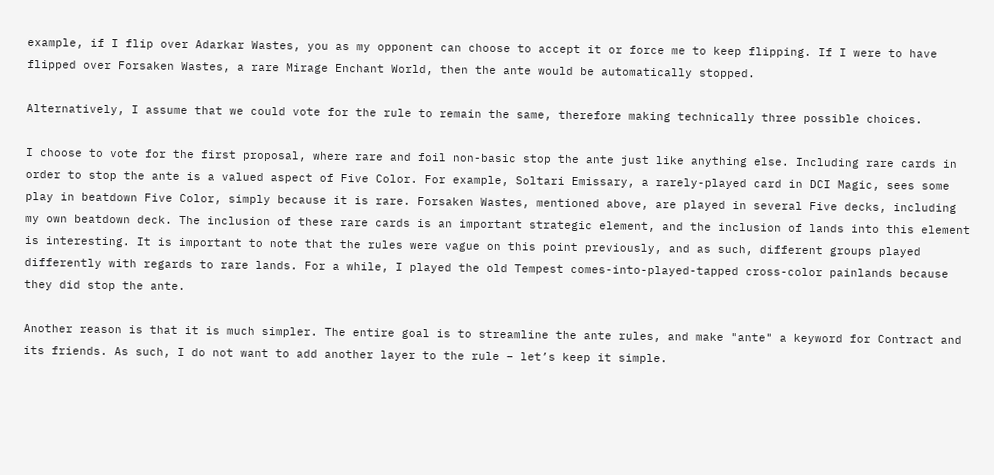example, if I flip over Adarkar Wastes, you as my opponent can choose to accept it or force me to keep flipping. If I were to have flipped over Forsaken Wastes, a rare Mirage Enchant World, then the ante would be automatically stopped.

Alternatively, I assume that we could vote for the rule to remain the same, therefore making technically three possible choices.

I choose to vote for the first proposal, where rare and foil non-basic stop the ante just like anything else. Including rare cards in order to stop the ante is a valued aspect of Five Color. For example, Soltari Emissary, a rarely-played card in DCI Magic, sees some play in beatdown Five Color, simply because it is rare. Forsaken Wastes, mentioned above, are played in several Five decks, including my own beatdown deck. The inclusion of these rare cards is an important strategic element, and the inclusion of lands into this element is interesting. It is important to note that the rules were vague on this point previously, and as such, different groups played differently with regards to rare lands. For a while, I played the old Tempest comes-into-played-tapped cross-color painlands because they did stop the ante.

Another reason is that it is much simpler. The entire goal is to streamline the ante rules, and make "ante" a keyword for Contract and its friends. As such, I do not want to add another layer to the rule – let’s keep it simple.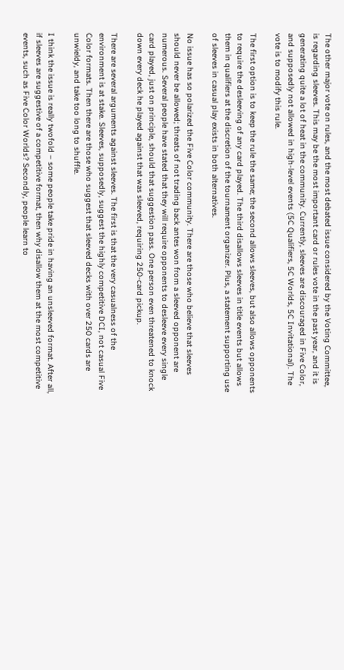The other major vote on rules, and the most debated issue considered by the Voting Committee, is regarding sleeves. This may be the most important card or rules vote in the past year, and it is generating quite a lot of heat in the community. Currently, sleeves are discouraged in Five Color, and supposedly not allowed in high-level events (5C Qualifiers, 5C Worlds, 5C Invitational). The vote is to modify this rule.

The first option is to keep the rule the same; the second allows sleeves, but also allows opponents to require the desleeving of any card played. The third disallows sleeves in title events but allows them in qualifiers at the discretion of the tournament organizer. Plus, a statement supporting use of sleeves in casual play exists in both alternatives.

No issue has so polarized the Five Color community. There are those who believe that sleeves should never be allowed; threats of not trading back antes won from a sleeved opponent are numerous. Several people have stated that they will require opponents to desleeve every single card played, just on principle, should that suggestion pass. One person even threatened to knock down every deck he played against that was sleeved, requiring 250-card pickup.

There are several arguments against sleeves. The first is that the very casualness of the environment is at stake. Sleeves, supposedly, suggest the highly competitive DCI, not casual Five Color formats. Then there are those who suggest that sleeved decks with over 250 cards are unwieldy, and take too long to shuffle.

I think the issue is really twofold – some people take pride in having an unsleeved format. After all, if sleeves are suggestive of a competitive format, then why disallow them at the most competitive events, such as Five Color Worlds? Secondly, people learn to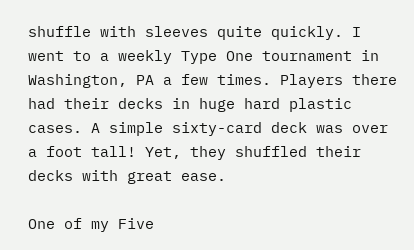shuffle with sleeves quite quickly. I went to a weekly Type One tournament in Washington, PA a few times. Players there had their decks in huge hard plastic cases. A simple sixty-card deck was over a foot tall! Yet, they shuffled their decks with great ease.

One of my Five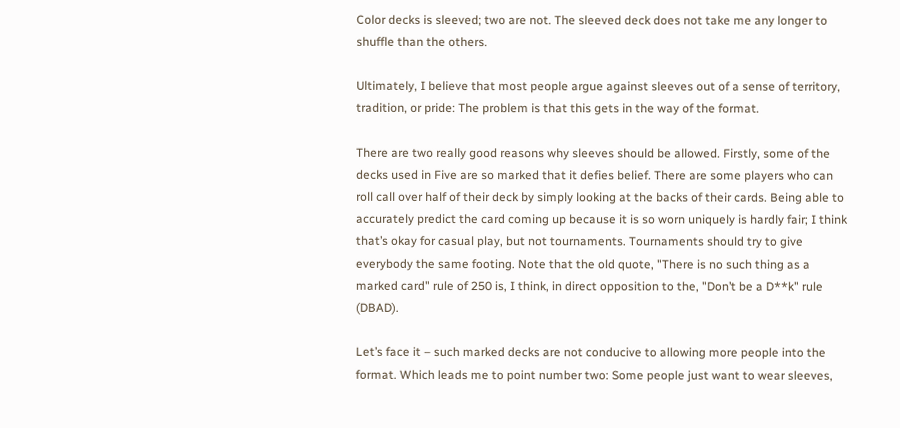Color decks is sleeved; two are not. The sleeved deck does not take me any longer to shuffle than the others.

Ultimately, I believe that most people argue against sleeves out of a sense of territory, tradition, or pride: The problem is that this gets in the way of the format.

There are two really good reasons why sleeves should be allowed. Firstly, some of the decks used in Five are so marked that it defies belief. There are some players who can roll call over half of their deck by simply looking at the backs of their cards. Being able to accurately predict the card coming up because it is so worn uniquely is hardly fair; I think that’s okay for casual play, but not tournaments. Tournaments should try to give everybody the same footing. Note that the old quote, "There is no such thing as a marked card" rule of 250 is, I think, in direct opposition to the, "Don’t be a D**k" rule (DBAD).

Let’s face it – such marked decks are not conducive to allowing more people into the format. Which leads me to point number two: Some people just want to wear sleeves,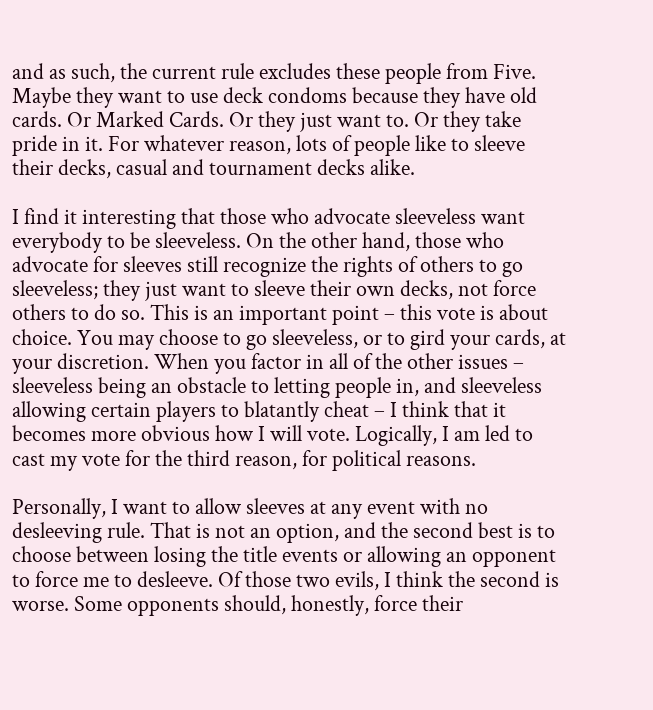and as such, the current rule excludes these people from Five. Maybe they want to use deck condoms because they have old cards. Or Marked Cards. Or they just want to. Or they take pride in it. For whatever reason, lots of people like to sleeve their decks, casual and tournament decks alike.

I find it interesting that those who advocate sleeveless want everybody to be sleeveless. On the other hand, those who advocate for sleeves still recognize the rights of others to go sleeveless; they just want to sleeve their own decks, not force others to do so. This is an important point – this vote is about choice. You may choose to go sleeveless, or to gird your cards, at your discretion. When you factor in all of the other issues – sleeveless being an obstacle to letting people in, and sleeveless allowing certain players to blatantly cheat – I think that it becomes more obvious how I will vote. Logically, I am led to cast my vote for the third reason, for political reasons.

Personally, I want to allow sleeves at any event with no desleeving rule. That is not an option, and the second best is to choose between losing the title events or allowing an opponent to force me to desleeve. Of those two evils, I think the second is worse. Some opponents should, honestly, force their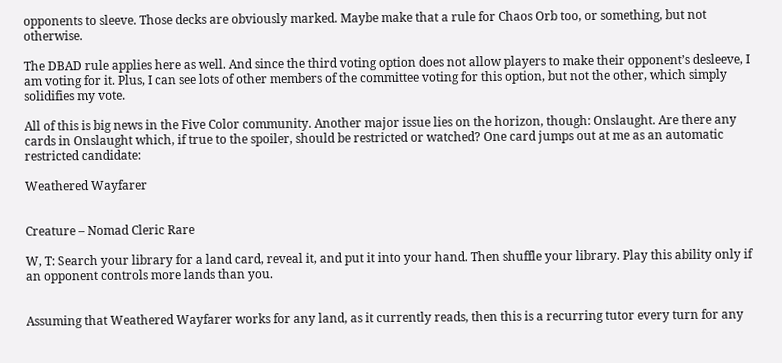opponents to sleeve. Those decks are obviously marked. Maybe make that a rule for Chaos Orb too, or something, but not otherwise.

The DBAD rule applies here as well. And since the third voting option does not allow players to make their opponent’s desleeve, I am voting for it. Plus, I can see lots of other members of the committee voting for this option, but not the other, which simply solidifies my vote.

All of this is big news in the Five Color community. Another major issue lies on the horizon, though: Onslaught. Are there any cards in Onslaught which, if true to the spoiler, should be restricted or watched? One card jumps out at me as an automatic restricted candidate:

Weathered Wayfarer


Creature – Nomad Cleric Rare

W, T: Search your library for a land card, reveal it, and put it into your hand. Then shuffle your library. Play this ability only if an opponent controls more lands than you.


Assuming that Weathered Wayfarer works for any land, as it currently reads, then this is a recurring tutor every turn for any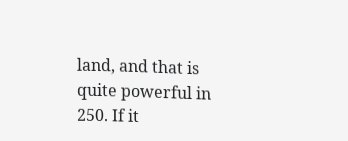land, and that is quite powerful in 250. If it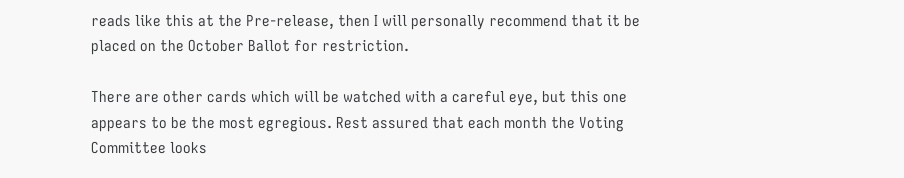reads like this at the Pre-release, then I will personally recommend that it be placed on the October Ballot for restriction.

There are other cards which will be watched with a careful eye, but this one appears to be the most egregious. Rest assured that each month the Voting Committee looks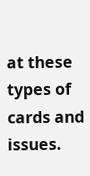at these types of cards and issues.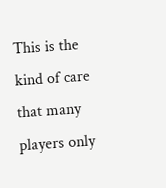This is the kind of care that many players only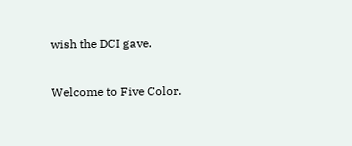wish the DCI gave.

Welcome to Five Color.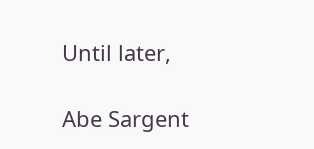Until later,

Abe Sargent